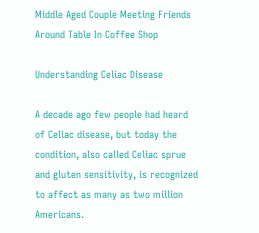Middle Aged Couple Meeting Friends Around Table In Coffee Shop

Understanding Celiac Disease

A decade ago few people had heard of Celiac disease, but today the condition, also called Celiac sprue and gluten sensitivity, is recognized to affect as many as two million Americans.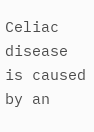Celiac disease is caused by an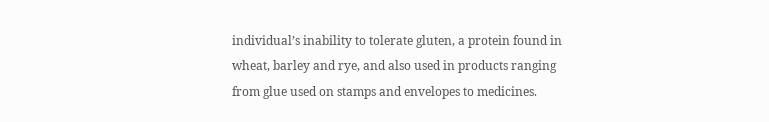individual’s inability to tolerate gluten, a protein found in wheat, barley and rye, and also used in products ranging from glue used on stamps and envelopes to medicines.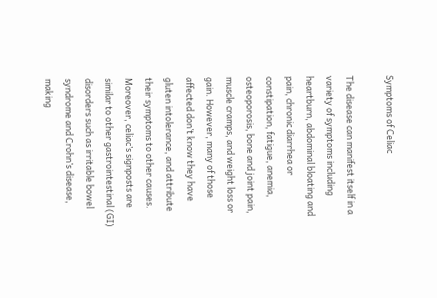Symptoms of Celiac

The disease can manifest itself in a variety of symptoms including heartburn, abdominal bloating and pain, chronic diarrhea or constipation, fatigue, anemia, osteoporosis, bone and joint pain, muscle cramps, and weight loss or gain. However, many of those affected don’t know they have gluten intolerance, and attribute their symptoms to other causes. Moreover, celiac’s signposts are similar to other gastrointestinal (GI) disorders such as irritable bowel syndrome and Crohn’s disease, making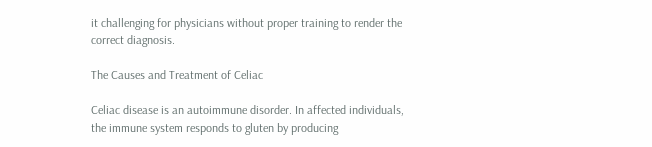it challenging for physicians without proper training to render the correct diagnosis.

The Causes and Treatment of Celiac

Celiac disease is an autoimmune disorder. In affected individuals, the immune system responds to gluten by producing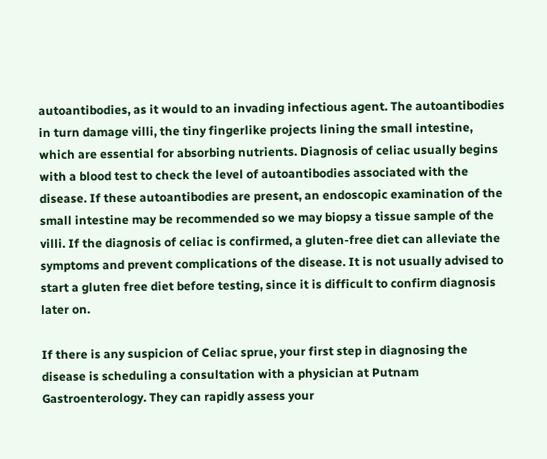autoantibodies, as it would to an invading infectious agent. The autoantibodies in turn damage villi, the tiny fingerlike projects lining the small intestine, which are essential for absorbing nutrients. Diagnosis of celiac usually begins with a blood test to check the level of autoantibodies associated with the disease. If these autoantibodies are present, an endoscopic examination of the small intestine may be recommended so we may biopsy a tissue sample of the villi. If the diagnosis of celiac is confirmed, a gluten-free diet can alleviate the symptoms and prevent complications of the disease. It is not usually advised to start a gluten free diet before testing, since it is difficult to confirm diagnosis later on.

If there is any suspicion of Celiac sprue, your first step in diagnosing the disease is scheduling a consultation with a physician at Putnam Gastroenterology. They can rapidly assess your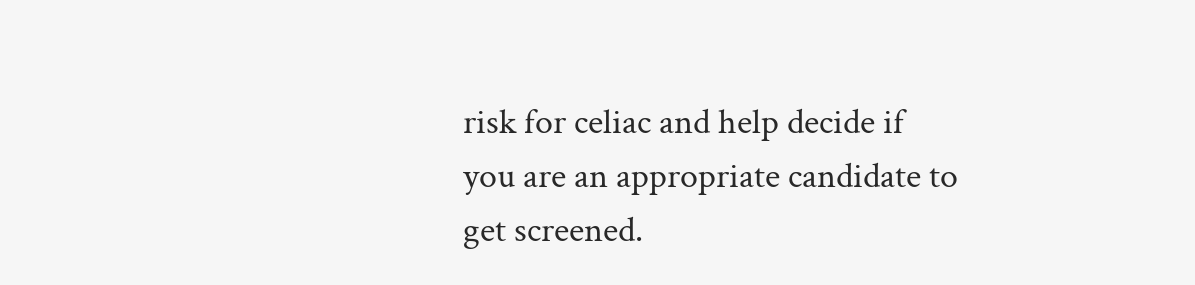risk for celiac and help decide if you are an appropriate candidate to get screened.